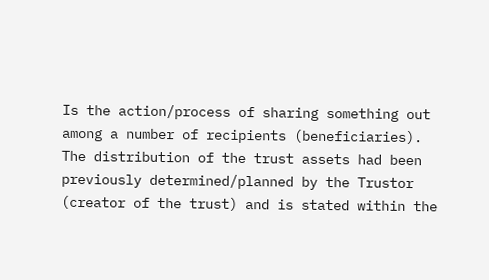Is the action/process of sharing something out among a number of recipients (beneficiaries). The distribution of the trust assets had been previously determined/planned by the Trustor (creator of the trust) and is stated within the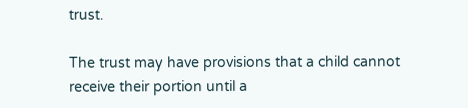trust.

The trust may have provisions that a child cannot receive their portion until a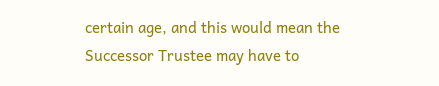certain age, and this would mean the Successor Trustee may have to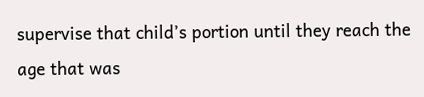supervise that child’s portion until they reach the age that was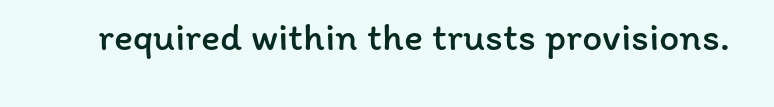required within the trusts provisions.